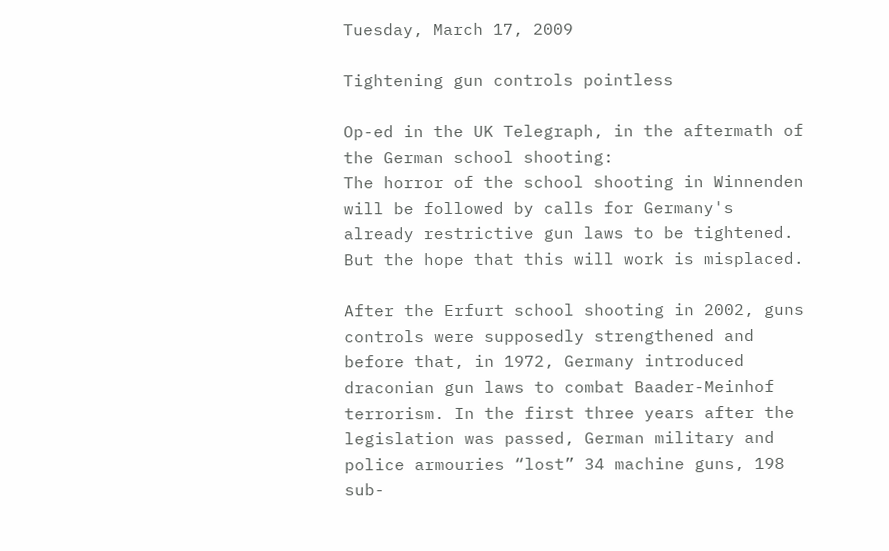Tuesday, March 17, 2009

Tightening gun controls pointless

Op-ed in the UK Telegraph, in the aftermath of the German school shooting:
The horror of the school shooting in Winnenden will be followed by calls for Germany's already restrictive gun laws to be tightened. But the hope that this will work is misplaced.

After the Erfurt school shooting in 2002, guns controls were supposedly strengthened and before that, in 1972, Germany introduced draconian gun laws to combat Baader-Meinhof terrorism. In the first three years after the legislation was passed, German military and police armouries “lost” 34 machine guns, 198 sub-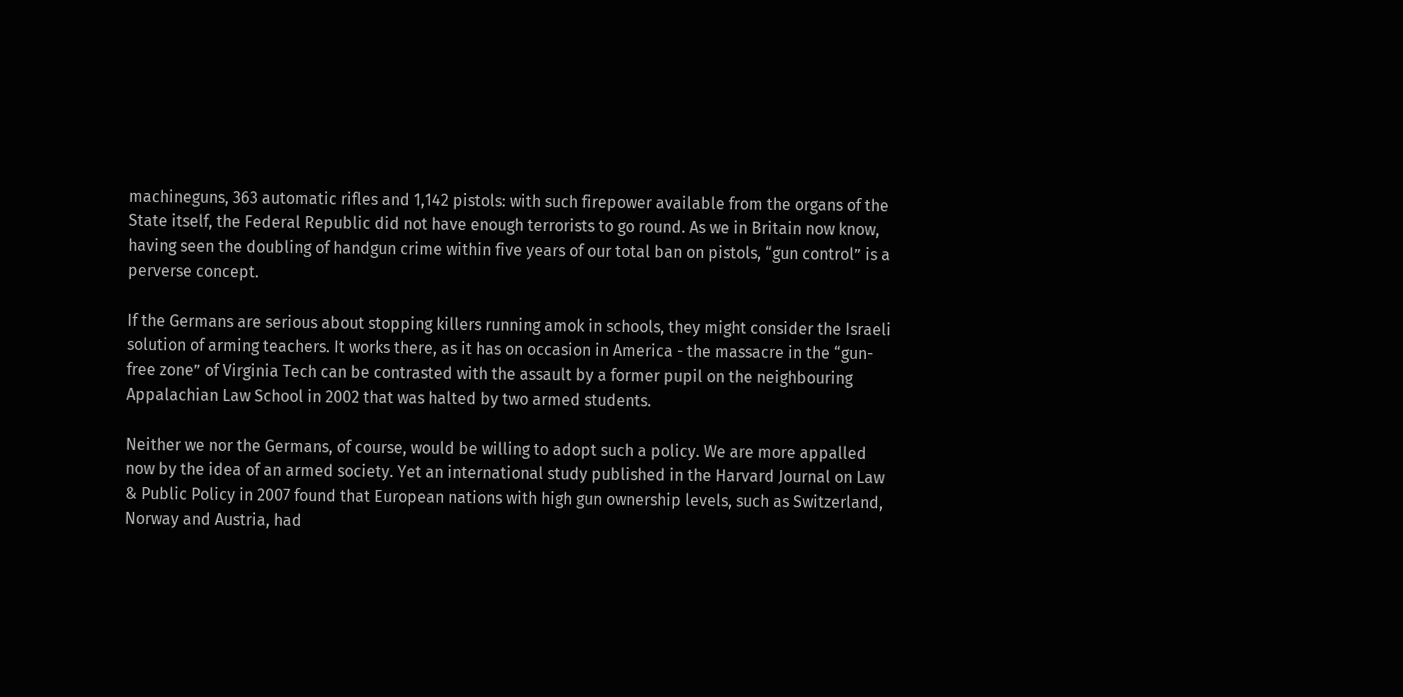machineguns, 363 automatic rifles and 1,142 pistols: with such firepower available from the organs of the State itself, the Federal Republic did not have enough terrorists to go round. As we in Britain now know, having seen the doubling of handgun crime within five years of our total ban on pistols, “gun control” is a perverse concept.

If the Germans are serious about stopping killers running amok in schools, they might consider the Israeli solution of arming teachers. It works there, as it has on occasion in America - the massacre in the “gun-free zone” of Virginia Tech can be contrasted with the assault by a former pupil on the neighbouring Appalachian Law School in 2002 that was halted by two armed students.

Neither we nor the Germans, of course, would be willing to adopt such a policy. We are more appalled now by the idea of an armed society. Yet an international study published in the Harvard Journal on Law & Public Policy in 2007 found that European nations with high gun ownership levels, such as Switzerland, Norway and Austria, had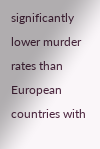significantly lower murder rates than European countries with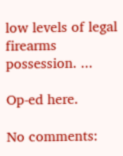low levels of legal firearms possession. ...

Op-ed here.

No comments: